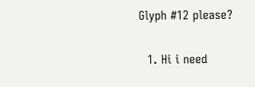Glyph #12 please?

  1. Hi i need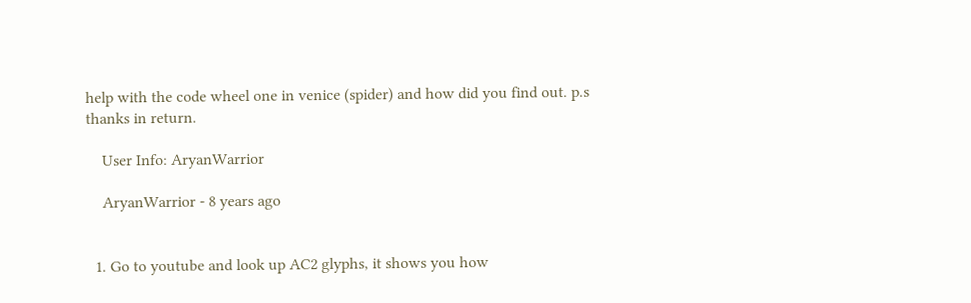help with the code wheel one in venice (spider) and how did you find out. p.s thanks in return.

    User Info: AryanWarrior

    AryanWarrior - 8 years ago


  1. Go to youtube and look up AC2 glyphs, it shows you how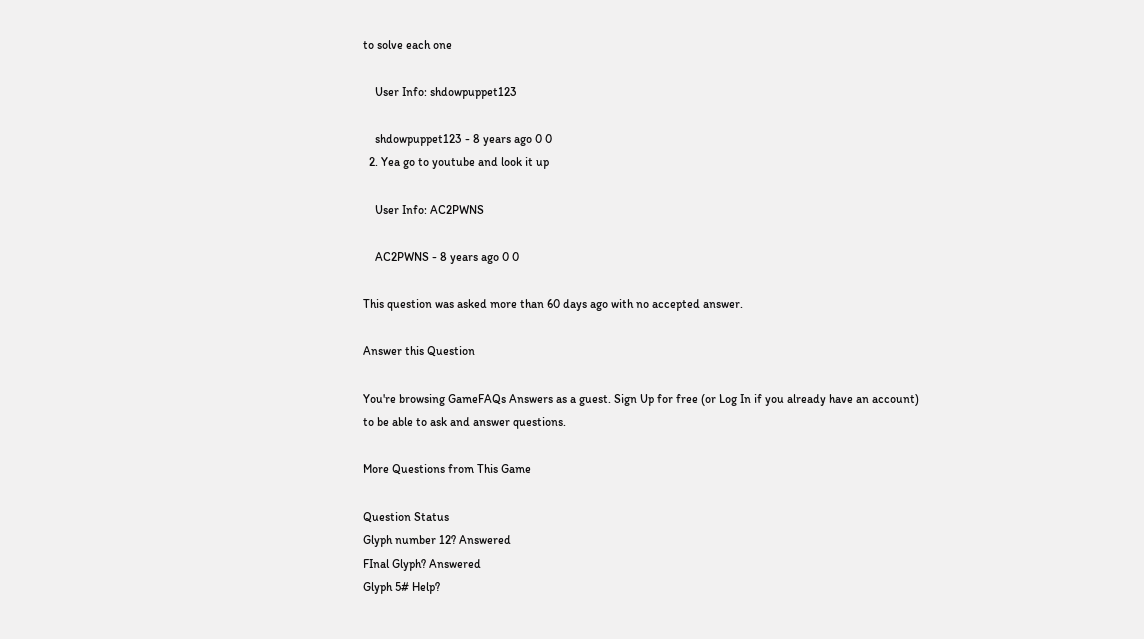to solve each one

    User Info: shdowpuppet123

    shdowpuppet123 - 8 years ago 0 0
  2. Yea go to youtube and look it up

    User Info: AC2PWNS

    AC2PWNS - 8 years ago 0 0

This question was asked more than 60 days ago with no accepted answer.

Answer this Question

You're browsing GameFAQs Answers as a guest. Sign Up for free (or Log In if you already have an account) to be able to ask and answer questions.

More Questions from This Game

Question Status
Glyph number 12? Answered
FInal Glyph? Answered
Glyph 5# Help?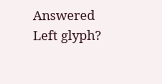Answered
Left glyph?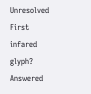Unresolved
First infared glyph? Answered